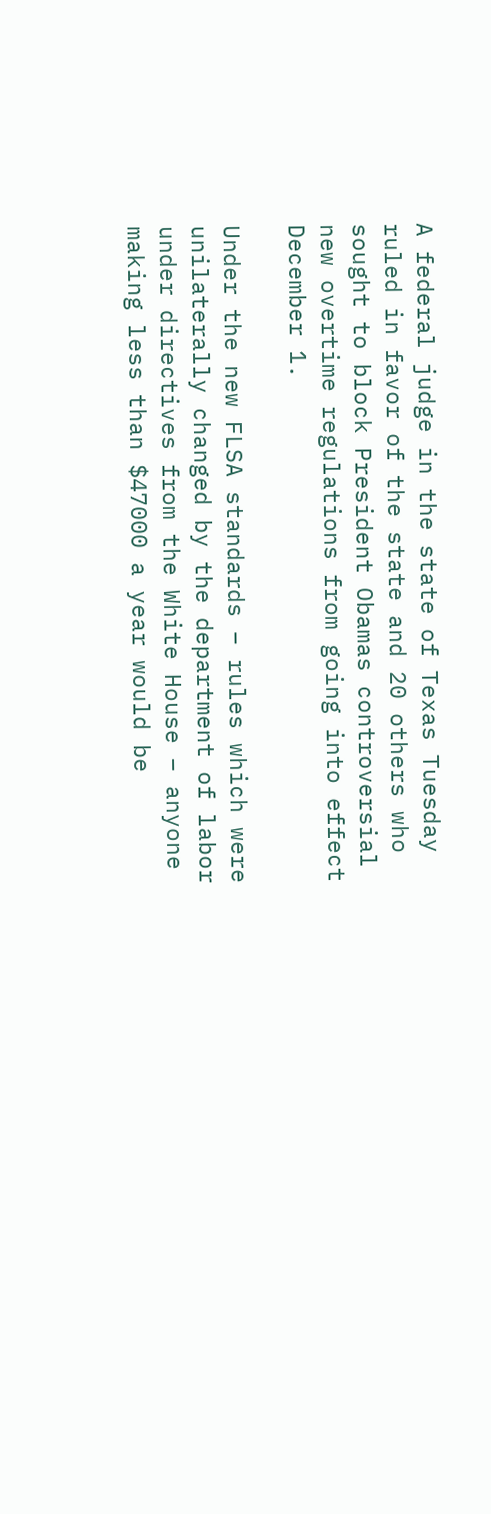A federal judge in the state of Texas Tuesday ruled in favor of the state and 20 others who sought to block President Obamas controversial new overtime regulations from going into effect December 1.

Under the new FLSA standards – rules which were unilaterally changed by the department of labor under directives from the White House – anyone making less than $47000 a year would be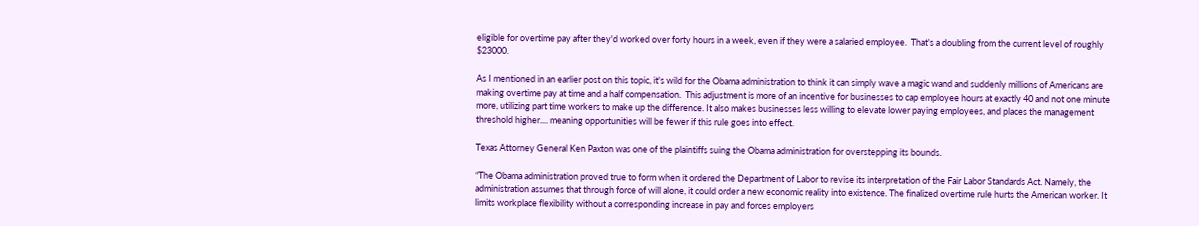eligible for overtime pay after they'd worked over forty hours in a week, even if they were a salaried employee.  That's a doubling from the current level of roughly $23000.

As I mentioned in an earlier post on this topic, it's wild for the Obama administration to think it can simply wave a magic wand and suddenly millions of Americans are making overtime pay at time and a half compensation.  This adjustment is more of an incentive for businesses to cap employee hours at exactly 40 and not one minute more, utilizing part time workers to make up the difference. It also makes businesses less willing to elevate lower paying employees, and places the management threshold higher.... meaning opportunities will be fewer if this rule goes into effect.

Texas Attorney General Ken Paxton was one of the plaintiffs suing the Obama administration for overstepping its bounds.

“The Obama administration proved true to form when it ordered the Department of Labor to revise its interpretation of the Fair Labor Standards Act. Namely, the administration assumes that through force of will alone, it could order a new economic reality into existence. The finalized overtime rule hurts the American worker. It limits workplace flexibility without a corresponding increase in pay and forces employers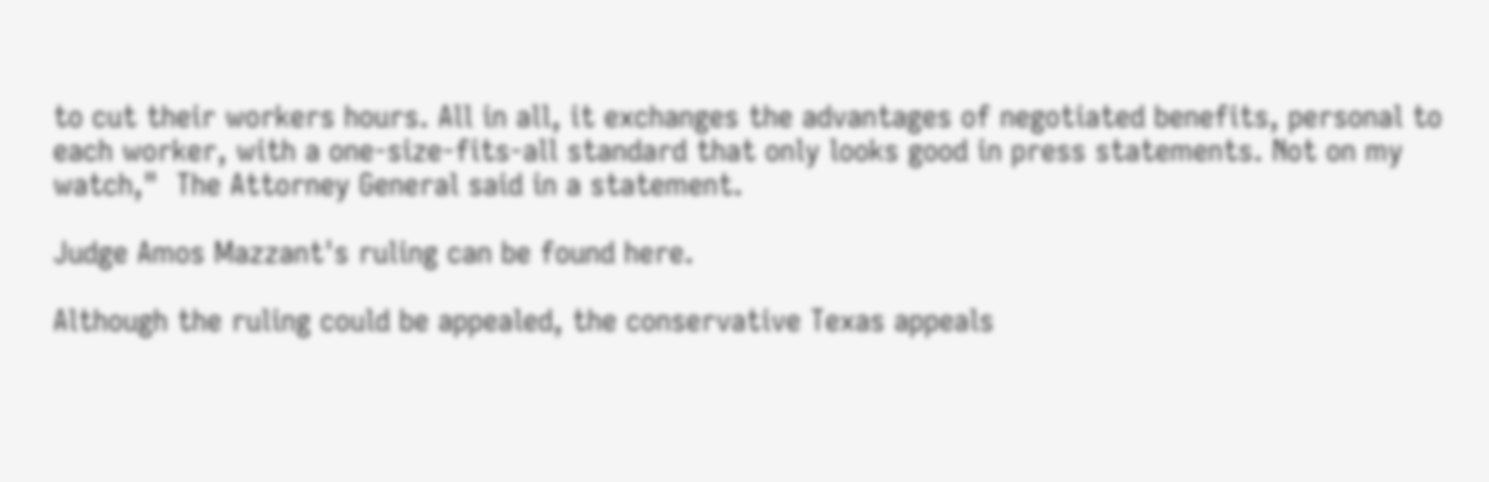to cut their workers hours. All in all, it exchanges the advantages of negotiated benefits, personal to each worker, with a one-size-fits-all standard that only looks good in press statements. Not on my watch,"  The Attorney General said in a statement.

Judge Amos Mazzant's ruling can be found here.

Although the ruling could be appealed, the conservative Texas appeals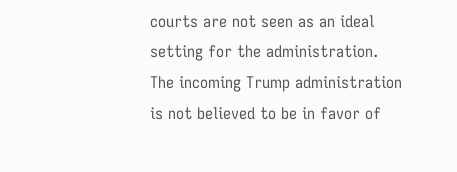courts are not seen as an ideal setting for the administration.  The incoming Trump administration is not believed to be in favor of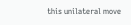this unilateral move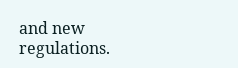and new regulations.